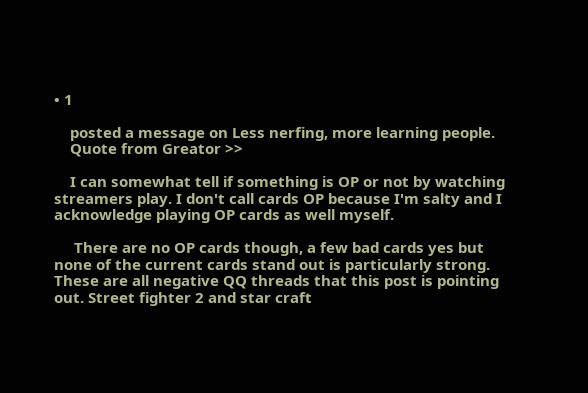• 1

    posted a message on Less nerfing, more learning people.
    Quote from Greator >>

    I can somewhat tell if something is OP or not by watching streamers play. I don't call cards OP because I'm salty and I acknowledge playing OP cards as well myself.

     There are no OP cards though, a few bad cards yes but none of the current cards stand out is particularly strong. These are all negative QQ threads that this post is pointing out. Street fighter 2 and star craft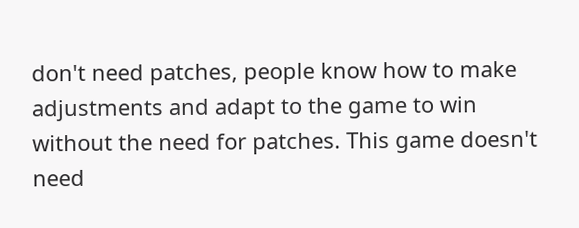don't need patches, people know how to make adjustments and adapt to the game to win without the need for patches. This game doesn't need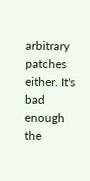arbitrary patches either. It's bad enough the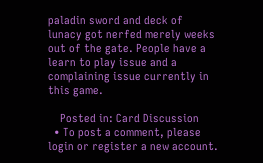paladin sword and deck of lunacy got nerfed merely weeks out of the gate. People have a learn to play issue and a complaining issue currently in this game.

    Posted in: Card Discussion
  • To post a comment, please login or register a new account.